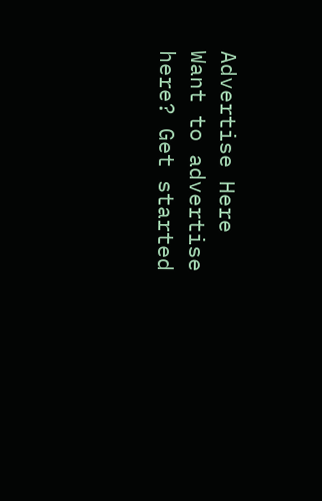Advertise Here
Want to advertise here? Get started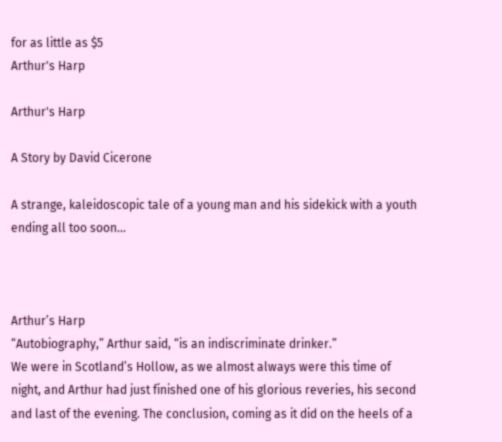for as little as $5
Arthur's Harp

Arthur's Harp

A Story by David Cicerone

A strange, kaleidoscopic tale of a young man and his sidekick with a youth ending all too soon...



Arthur’s Harp
“Autobiography,” Arthur said, “is an indiscriminate drinker.”
We were in Scotland’s Hollow, as we almost always were this time of night, and Arthur had just finished one of his glorious reveries, his second and last of the evening. The conclusion, coming as it did on the heels of a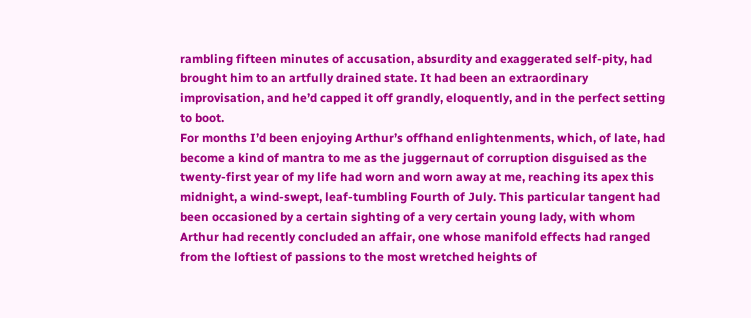rambling fifteen minutes of accusation, absurdity and exaggerated self-pity, had brought him to an artfully drained state. It had been an extraordinary improvisation, and he’d capped it off grandly, eloquently, and in the perfect setting to boot.
For months I’d been enjoying Arthur’s offhand enlightenments, which, of late, had become a kind of mantra to me as the juggernaut of corruption disguised as the twenty-first year of my life had worn and worn away at me, reaching its apex this midnight, a wind-swept, leaf-tumbling Fourth of July. This particular tangent had been occasioned by a certain sighting of a very certain young lady, with whom Arthur had recently concluded an affair, one whose manifold effects had ranged from the loftiest of passions to the most wretched heights of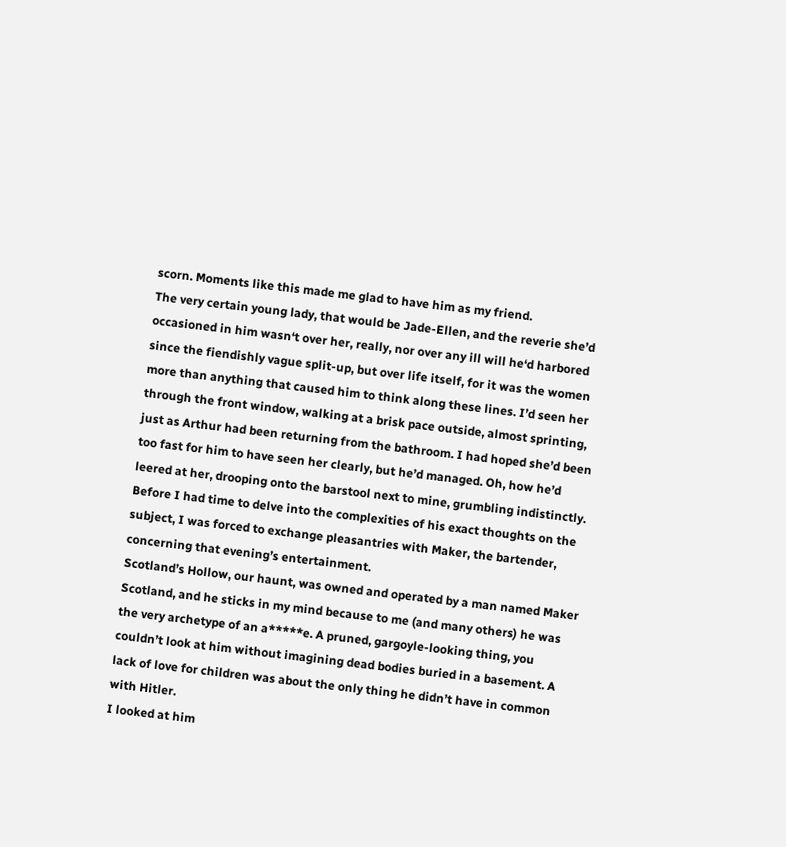scorn. Moments like this made me glad to have him as my friend.
The very certain young lady, that would be Jade-Ellen, and the reverie she’d occasioned in him wasn‘t over her, really, nor over any ill will he‘d harbored since the fiendishly vague split-up, but over life itself, for it was the women more than anything that caused him to think along these lines. I’d seen her through the front window, walking at a brisk pace outside, almost sprinting, just as Arthur had been returning from the bathroom. I had hoped she’d been too fast for him to have seen her clearly, but he’d managed. Oh, how he’d leered at her, drooping onto the barstool next to mine, grumbling indistinctly.
Before I had time to delve into the complexities of his exact thoughts on the subject, I was forced to exchange pleasantries with Maker, the bartender, concerning that evening’s entertainment.
Scotland’s Hollow, our haunt, was owned and operated by a man named Maker Scotland, and he sticks in my mind because to me (and many others) he was the very archetype of an a*****e. A pruned, gargoyle-looking thing, you couldn’t look at him without imagining dead bodies buried in a basement. A lack of love for children was about the only thing he didn’t have in common with Hitler.
I looked at him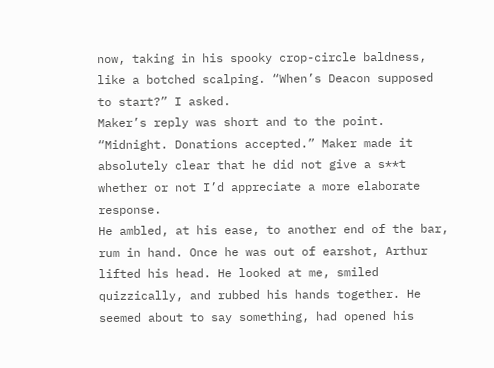now, taking in his spooky crop-circle baldness, like a botched scalping. “When’s Deacon supposed to start?” I asked.
Maker’s reply was short and to the point. “Midnight. Donations accepted.” Maker made it absolutely clear that he did not give a s**t whether or not I’d appreciate a more elaborate response.
He ambled, at his ease, to another end of the bar, rum in hand. Once he was out of earshot, Arthur lifted his head. He looked at me, smiled quizzically, and rubbed his hands together. He seemed about to say something, had opened his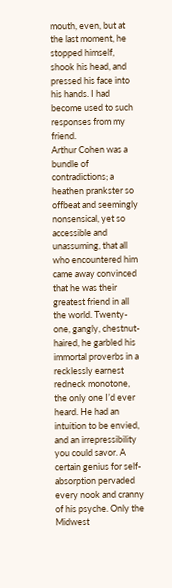mouth, even, but at the last moment, he stopped himself, shook his head, and pressed his face into his hands. I had become used to such responses from my friend.
Arthur Cohen was a bundle of contradictions; a heathen prankster so offbeat and seemingly nonsensical, yet so accessible and unassuming, that all who encountered him came away convinced that he was their greatest friend in all the world. Twenty-one, gangly, chestnut-haired, he garbled his immortal proverbs in a recklessly earnest redneck monotone, the only one I’d ever heard. He had an intuition to be envied, and an irrepressibility you could savor. A certain genius for self-absorption pervaded every nook and cranny of his psyche. Only the Midwest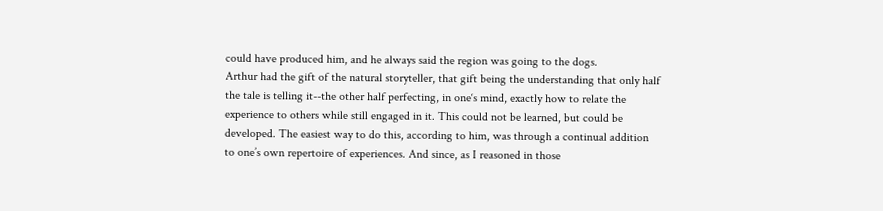could have produced him, and he always said the region was going to the dogs.
Arthur had the gift of the natural storyteller, that gift being the understanding that only half the tale is telling it--the other half perfecting, in one‘s mind, exactly how to relate the experience to others while still engaged in it. This could not be learned, but could be developed. The easiest way to do this, according to him, was through a continual addition to one’s own repertoire of experiences. And since, as I reasoned in those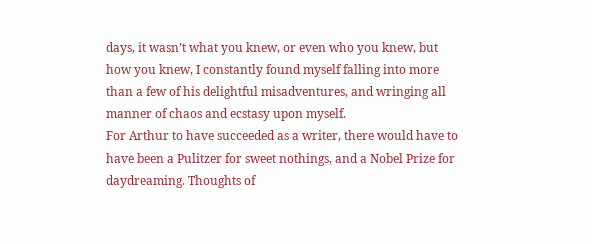days, it wasn’t what you knew, or even who you knew, but how you knew, I constantly found myself falling into more than a few of his delightful misadventures, and wringing all manner of chaos and ecstasy upon myself.
For Arthur to have succeeded as a writer, there would have to have been a Pulitzer for sweet nothings, and a Nobel Prize for daydreaming. Thoughts of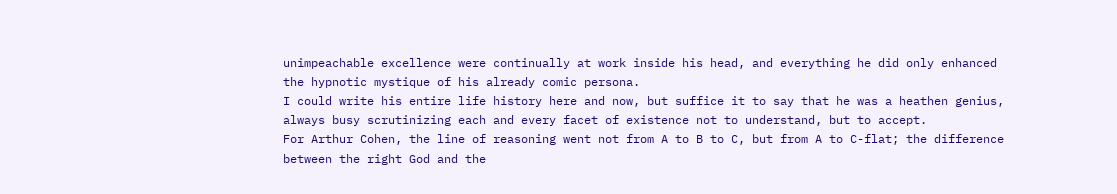unimpeachable excellence were continually at work inside his head, and everything he did only enhanced the hypnotic mystique of his already comic persona.
I could write his entire life history here and now, but suffice it to say that he was a heathen genius, always busy scrutinizing each and every facet of existence not to understand, but to accept.
For Arthur Cohen, the line of reasoning went not from A to B to C, but from A to C-flat; the difference between the right God and the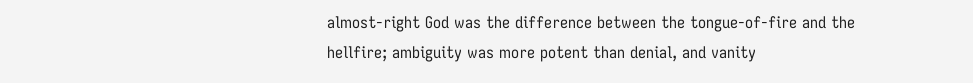almost-right God was the difference between the tongue-of-fire and the hellfire; ambiguity was more potent than denial, and vanity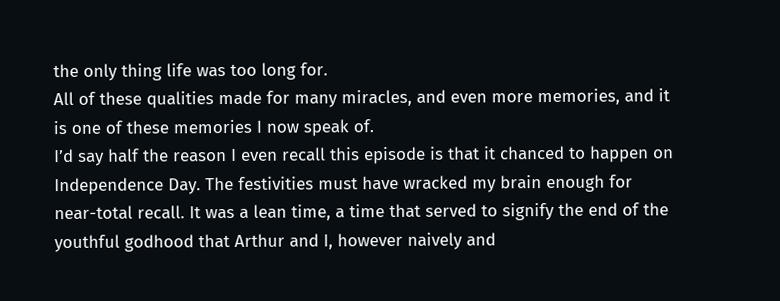the only thing life was too long for.
All of these qualities made for many miracles, and even more memories, and it is one of these memories I now speak of.
I’d say half the reason I even recall this episode is that it chanced to happen on Independence Day. The festivities must have wracked my brain enough for near-total recall. It was a lean time, a time that served to signify the end of the youthful godhood that Arthur and I, however naively and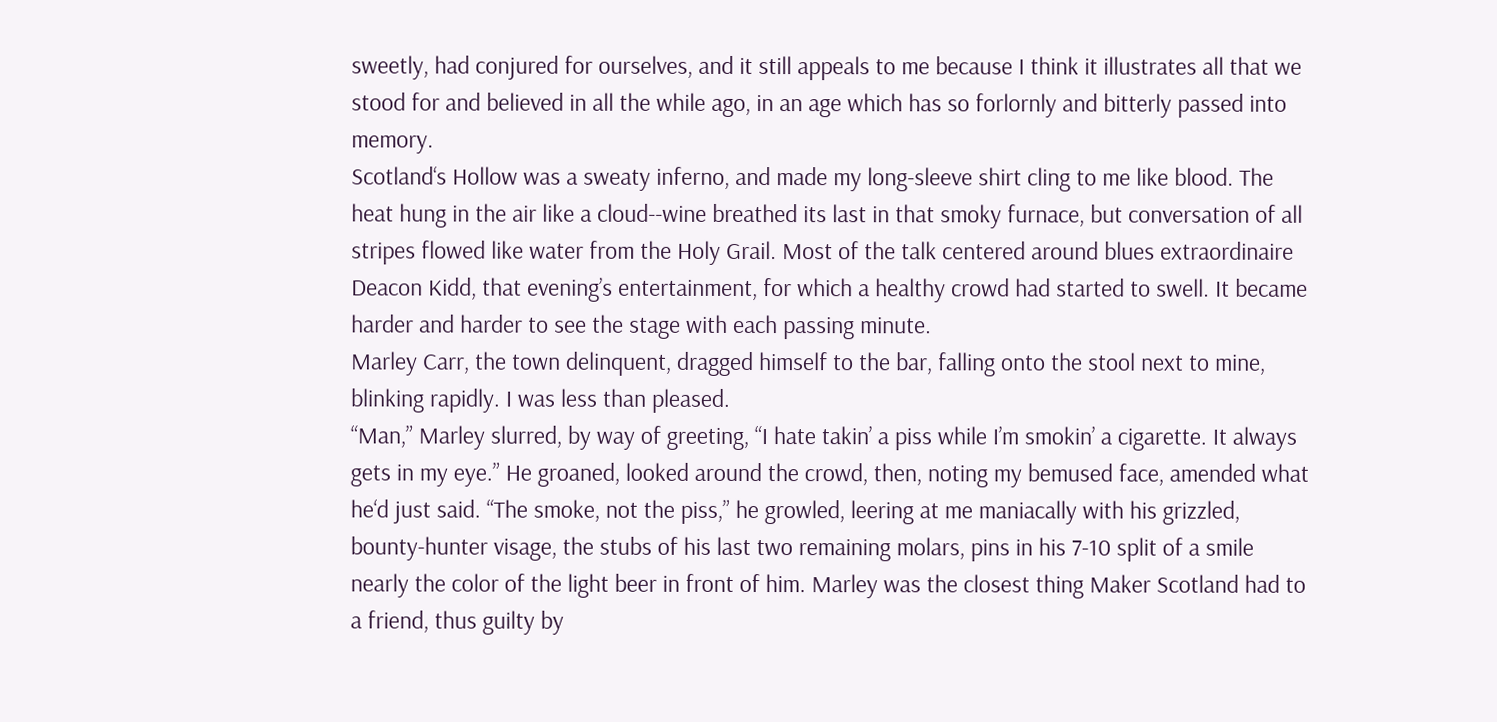sweetly, had conjured for ourselves, and it still appeals to me because I think it illustrates all that we stood for and believed in all the while ago, in an age which has so forlornly and bitterly passed into memory.
Scotland‘s Hollow was a sweaty inferno, and made my long-sleeve shirt cling to me like blood. The heat hung in the air like a cloud--wine breathed its last in that smoky furnace, but conversation of all stripes flowed like water from the Holy Grail. Most of the talk centered around blues extraordinaire Deacon Kidd, that evening’s entertainment, for which a healthy crowd had started to swell. It became harder and harder to see the stage with each passing minute.
Marley Carr, the town delinquent, dragged himself to the bar, falling onto the stool next to mine, blinking rapidly. I was less than pleased.
“Man,” Marley slurred, by way of greeting, “I hate takin’ a piss while I’m smokin’ a cigarette. It always gets in my eye.” He groaned, looked around the crowd, then, noting my bemused face, amended what he‘d just said. “The smoke, not the piss,” he growled, leering at me maniacally with his grizzled, bounty-hunter visage, the stubs of his last two remaining molars, pins in his 7-10 split of a smile nearly the color of the light beer in front of him. Marley was the closest thing Maker Scotland had to a friend, thus guilty by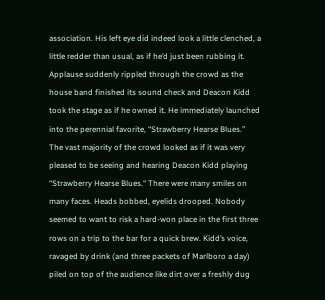association. His left eye did indeed look a little clenched, a little redder than usual, as if he’d just been rubbing it.
Applause suddenly rippled through the crowd as the house band finished its sound check and Deacon Kidd took the stage as if he owned it. He immediately launched into the perennial favorite, “Strawberry Hearse Blues.”
The vast majority of the crowd looked as if it was very pleased to be seeing and hearing Deacon Kidd playing “Strawberry Hearse Blues.“ There were many smiles on many faces. Heads bobbed, eyelids drooped. Nobody seemed to want to risk a hard-won place in the first three rows on a trip to the bar for a quick brew. Kidd’s voice, ravaged by drink (and three packets of Marlboro a day) piled on top of the audience like dirt over a freshly dug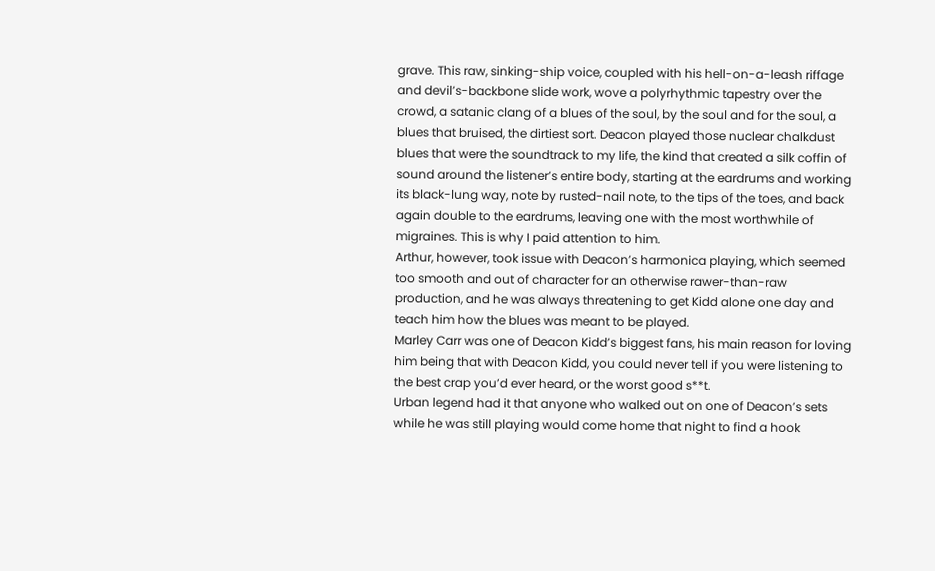grave. This raw, sinking-ship voice, coupled with his hell-on-a-leash riffage and devil’s-backbone slide work, wove a polyrhythmic tapestry over the crowd, a satanic clang of a blues of the soul, by the soul and for the soul, a blues that bruised, the dirtiest sort. Deacon played those nuclear chalkdust blues that were the soundtrack to my life, the kind that created a silk coffin of sound around the listener’s entire body, starting at the eardrums and working its black-lung way, note by rusted-nail note, to the tips of the toes, and back again double to the eardrums, leaving one with the most worthwhile of migraines. This is why I paid attention to him.
Arthur, however, took issue with Deacon’s harmonica playing, which seemed too smooth and out of character for an otherwise rawer-than-raw production, and he was always threatening to get Kidd alone one day and teach him how the blues was meant to be played.
Marley Carr was one of Deacon Kidd’s biggest fans, his main reason for loving him being that with Deacon Kidd, you could never tell if you were listening to the best crap you’d ever heard, or the worst good s**t.
Urban legend had it that anyone who walked out on one of Deacon’s sets while he was still playing would come home that night to find a hook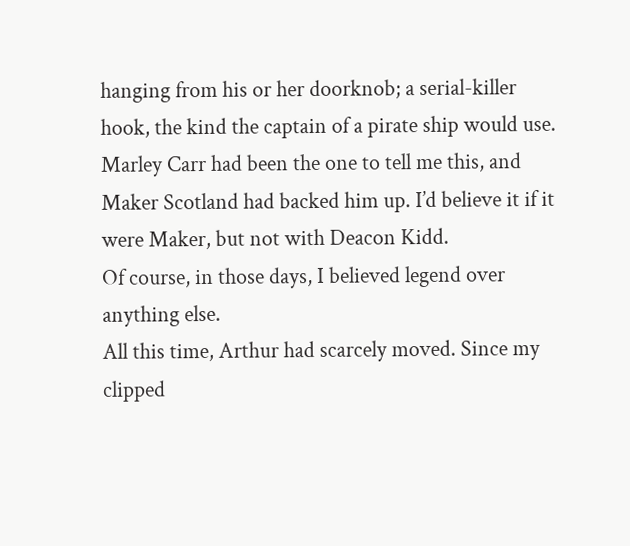hanging from his or her doorknob; a serial-killer hook, the kind the captain of a pirate ship would use. Marley Carr had been the one to tell me this, and Maker Scotland had backed him up. I’d believe it if it were Maker, but not with Deacon Kidd.
Of course, in those days, I believed legend over anything else.
All this time, Arthur had scarcely moved. Since my clipped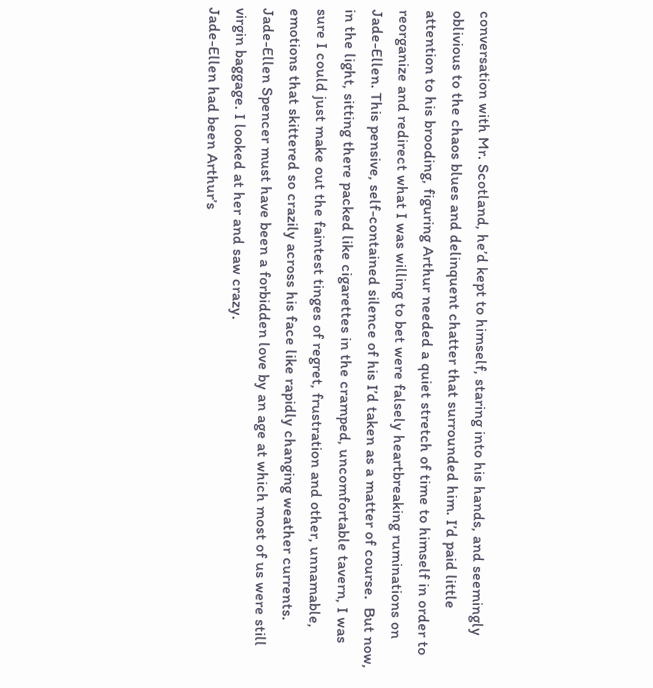conversation with Mr. Scotland, he’d kept to himself, staring into his hands, and seemingly oblivious to the chaos blues and delinquent chatter that surrounded him. I’d paid little attention to his brooding, figuring Arthur needed a quiet stretch of time to himself in order to reorganize and redirect what I was willing to bet were falsely heartbreaking ruminations on Jade-Ellen. This pensive, self-contained silence of his I’d taken as a matter of course.  But now, in the light, sitting there packed like cigarettes in the cramped, uncomfortable tavern, I was sure I could just make out the faintest tinges of regret, frustration and other, unnamable, emotions that skittered so crazily across his face like rapidly changing weather currents.
Jade-Ellen Spencer must have been a forbidden love by an age at which most of us were still virgin baggage. I looked at her and saw crazy.
Jade-Ellen had been Arthur’s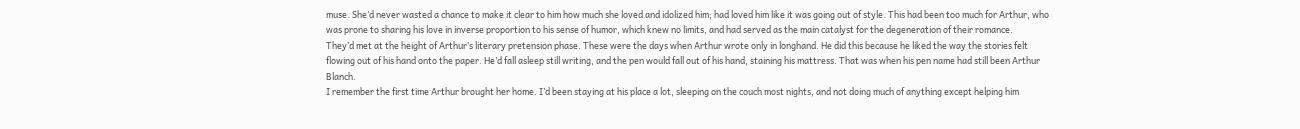muse. She’d never wasted a chance to make it clear to him how much she loved and idolized him; had loved him like it was going out of style. This had been too much for Arthur, who was prone to sharing his love in inverse proportion to his sense of humor, which knew no limits, and had served as the main catalyst for the degeneration of their romance.
They’d met at the height of Arthur’s literary pretension phase. These were the days when Arthur wrote only in longhand. He did this because he liked the way the stories felt flowing out of his hand onto the paper. He’d fall asleep still writing, and the pen would fall out of his hand, staining his mattress. That was when his pen name had still been Arthur Blanch.
I remember the first time Arthur brought her home. I’d been staying at his place a lot, sleeping on the couch most nights, and not doing much of anything except helping him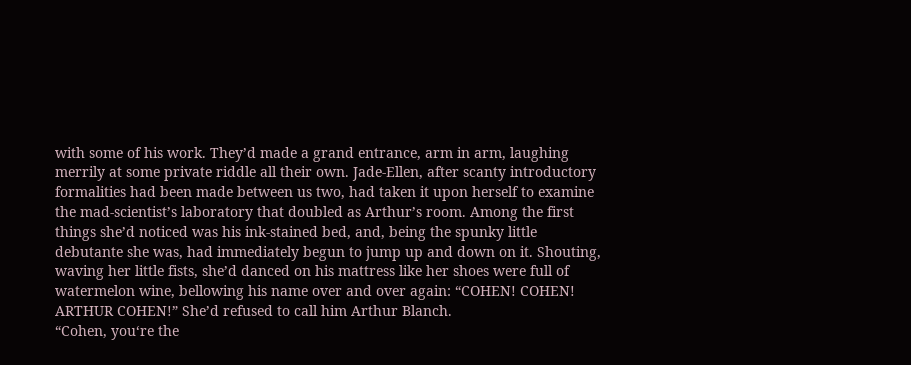with some of his work. They’d made a grand entrance, arm in arm, laughing merrily at some private riddle all their own. Jade-Ellen, after scanty introductory formalities had been made between us two, had taken it upon herself to examine the mad-scientist’s laboratory that doubled as Arthur’s room. Among the first things she’d noticed was his ink-stained bed, and, being the spunky little debutante she was, had immediately begun to jump up and down on it. Shouting, waving her little fists, she’d danced on his mattress like her shoes were full of watermelon wine, bellowing his name over and over again: “COHEN! COHEN! ARTHUR COHEN!” She’d refused to call him Arthur Blanch.
“Cohen, you‘re the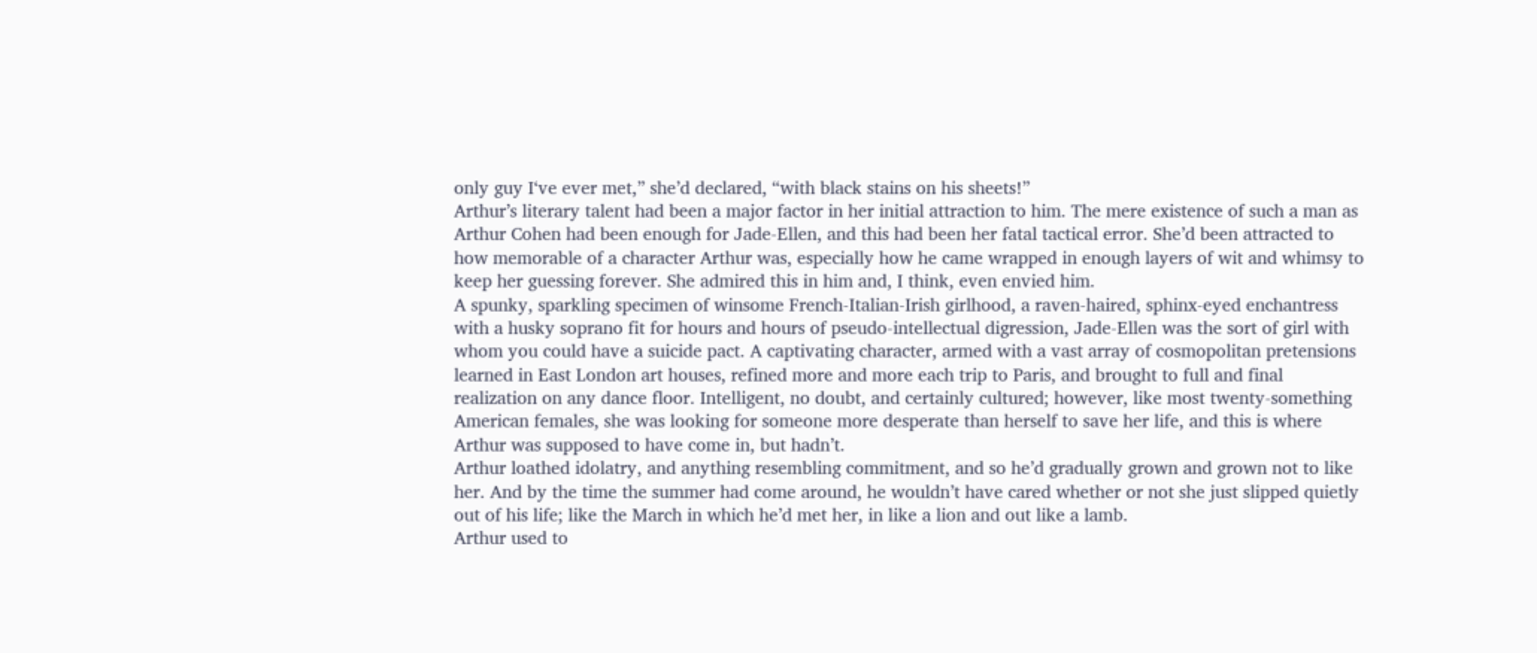only guy I‘ve ever met,” she’d declared, “with black stains on his sheets!”
Arthur’s literary talent had been a major factor in her initial attraction to him. The mere existence of such a man as Arthur Cohen had been enough for Jade-Ellen, and this had been her fatal tactical error. She’d been attracted to how memorable of a character Arthur was, especially how he came wrapped in enough layers of wit and whimsy to keep her guessing forever. She admired this in him and, I think, even envied him.
A spunky, sparkling specimen of winsome French-Italian-Irish girlhood, a raven-haired, sphinx-eyed enchantress with a husky soprano fit for hours and hours of pseudo-intellectual digression, Jade-Ellen was the sort of girl with whom you could have a suicide pact. A captivating character, armed with a vast array of cosmopolitan pretensions learned in East London art houses, refined more and more each trip to Paris, and brought to full and final realization on any dance floor. Intelligent, no doubt, and certainly cultured; however, like most twenty-something American females, she was looking for someone more desperate than herself to save her life, and this is where Arthur was supposed to have come in, but hadn’t.
Arthur loathed idolatry, and anything resembling commitment, and so he’d gradually grown and grown not to like her. And by the time the summer had come around, he wouldn’t have cared whether or not she just slipped quietly out of his life; like the March in which he’d met her, in like a lion and out like a lamb.
Arthur used to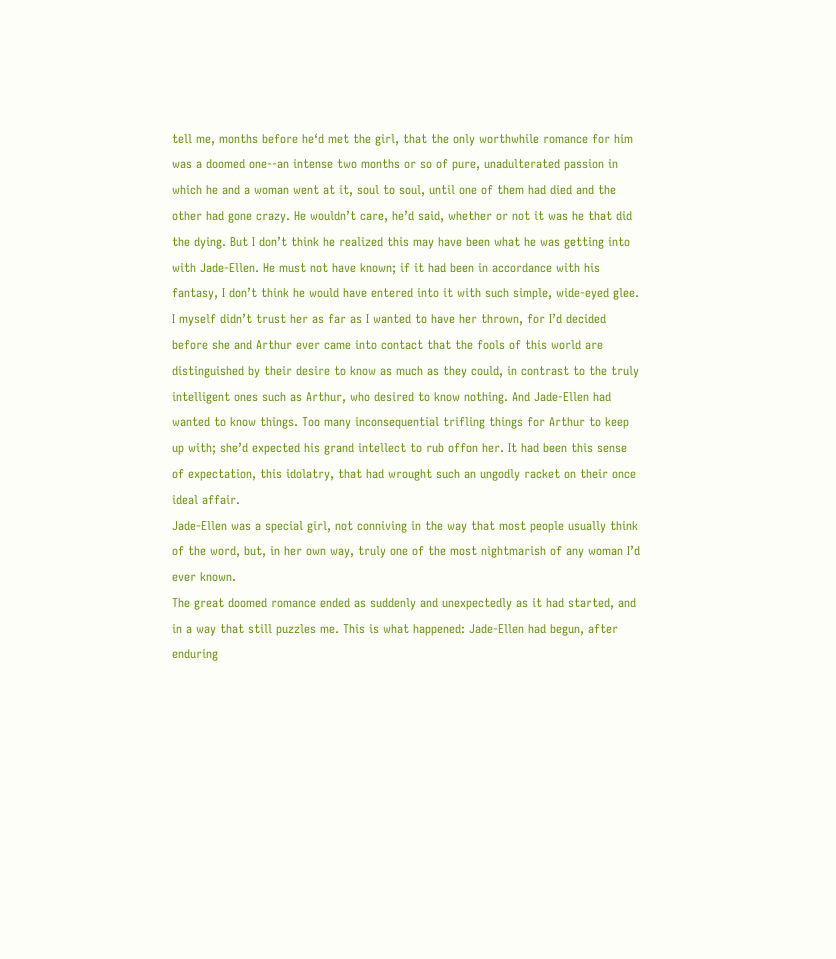tell me, months before he‘d met the girl, that the only worthwhile romance for him was a doomed one--an intense two months or so of pure, unadulterated passion in which he and a woman went at it, soul to soul, until one of them had died and the other had gone crazy. He wouldn’t care, he’d said, whether or not it was he that did the dying. But I don’t think he realized this may have been what he was getting into with Jade-Ellen. He must not have known; if it had been in accordance with his fantasy, I don’t think he would have entered into it with such simple, wide-eyed glee.
I myself didn’t trust her as far as I wanted to have her thrown, for I’d decided before she and Arthur ever came into contact that the fools of this world are distinguished by their desire to know as much as they could, in contrast to the truly intelligent ones such as Arthur, who desired to know nothing. And Jade-Ellen had wanted to know things. Too many inconsequential trifling things for Arthur to keep up with; she’d expected his grand intellect to rub offon her. It had been this sense of expectation, this idolatry, that had wrought such an ungodly racket on their once ideal affair.
Jade-Ellen was a special girl, not conniving in the way that most people usually think of the word, but, in her own way, truly one of the most nightmarish of any woman I’d ever known.
The great doomed romance ended as suddenly and unexpectedly as it had started, and in a way that still puzzles me. This is what happened: Jade-Ellen had begun, after enduring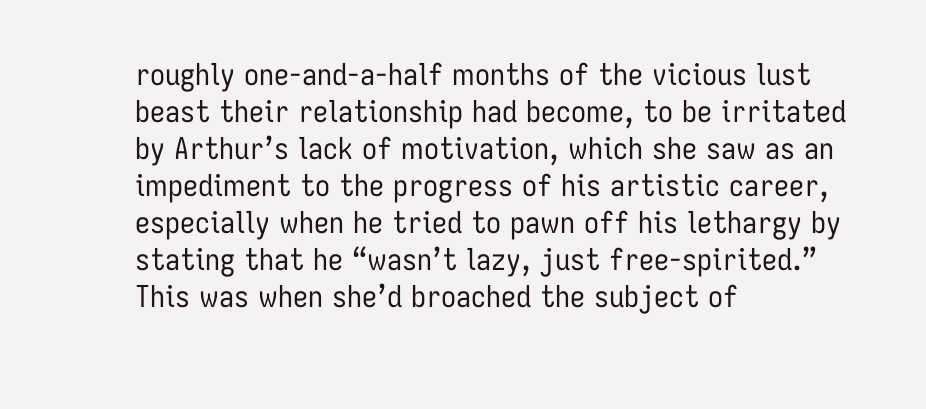roughly one-and-a-half months of the vicious lust beast their relationship had become, to be irritated by Arthur’s lack of motivation, which she saw as an impediment to the progress of his artistic career, especially when he tried to pawn off his lethargy by stating that he “wasn’t lazy, just free-spirited.” This was when she’d broached the subject of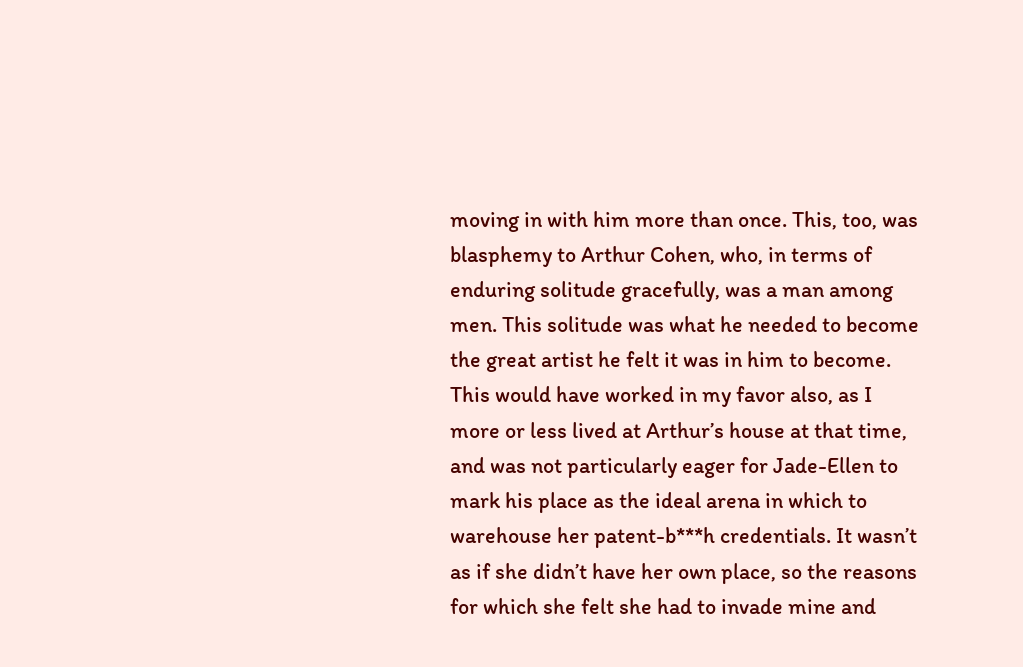moving in with him more than once. This, too, was blasphemy to Arthur Cohen, who, in terms of enduring solitude gracefully, was a man among men. This solitude was what he needed to become the great artist he felt it was in him to become. This would have worked in my favor also, as I more or less lived at Arthur’s house at that time, and was not particularly eager for Jade-Ellen to mark his place as the ideal arena in which to warehouse her patent-b***h credentials. It wasn’t as if she didn’t have her own place, so the reasons for which she felt she had to invade mine and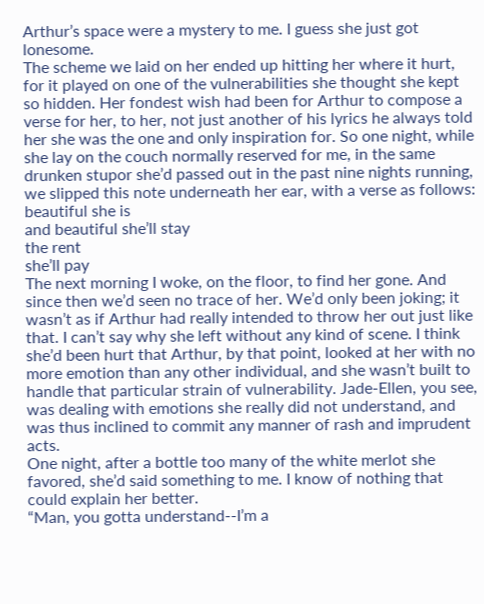Arthur’s space were a mystery to me. I guess she just got lonesome.
The scheme we laid on her ended up hitting her where it hurt, for it played on one of the vulnerabilities she thought she kept so hidden. Her fondest wish had been for Arthur to compose a verse for her, to her, not just another of his lyrics he always told her she was the one and only inspiration for. So one night, while she lay on the couch normally reserved for me, in the same drunken stupor she’d passed out in the past nine nights running, we slipped this note underneath her ear, with a verse as follows:
beautiful she is
and beautiful she’ll stay
the rent
she’ll pay
The next morning I woke, on the floor, to find her gone. And since then we’d seen no trace of her. We’d only been joking; it wasn’t as if Arthur had really intended to throw her out just like that. I can’t say why she left without any kind of scene. I think she’d been hurt that Arthur, by that point, looked at her with no more emotion than any other individual, and she wasn’t built to handle that particular strain of vulnerability. Jade-Ellen, you see, was dealing with emotions she really did not understand, and was thus inclined to commit any manner of rash and imprudent acts.
One night, after a bottle too many of the white merlot she favored, she’d said something to me. I know of nothing that could explain her better.
“Man, you gotta understand--I’m a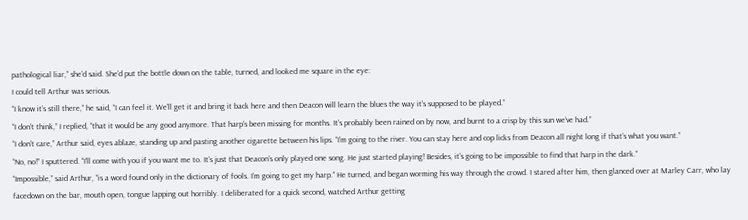pathological liar,” she’d said. She’d put the bottle down on the table, turned, and looked me square in the eye:
I could tell Arthur was serious.
“I know it’s still there,” he said, “I can feel it. We’ll get it and bring it back here and then Deacon will learn the blues the way it’s supposed to be played.”
“I don’t think,” I replied, “that it would be any good anymore. That harp’s been missing for months. It’s probably been rained on by now, and burnt to a crisp by this sun we’ve had.”
“I don’t care,” Arthur said, eyes ablaze, standing up and pasting another cigarette between his lips. “I’m going to the river. You can stay here and cop licks from Deacon all night long if that’s what you want.”
“No, no!” I sputtered. “I’ll come with you if you want me to. It’s just that Deacon’s only played one song. He just started playing! Besides, it’s going to be impossible to find that harp in the dark.”
“Impossible,” said Arthur, “is a word found only in the dictionary of fools. I’m going to get my harp.” He turned, and began worming his way through the crowd. I stared after him, then glanced over at Marley Carr, who lay facedown on the bar, mouth open, tongue lapping out horribly. I deliberated for a quick second, watched Arthur getting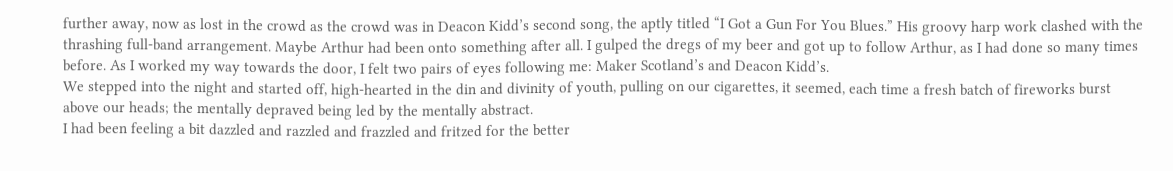further away, now as lost in the crowd as the crowd was in Deacon Kidd’s second song, the aptly titled “I Got a Gun For You Blues.” His groovy harp work clashed with the thrashing full-band arrangement. Maybe Arthur had been onto something after all. I gulped the dregs of my beer and got up to follow Arthur, as I had done so many times before. As I worked my way towards the door, I felt two pairs of eyes following me: Maker Scotland’s and Deacon Kidd’s.
We stepped into the night and started off, high-hearted in the din and divinity of youth, pulling on our cigarettes, it seemed, each time a fresh batch of fireworks burst above our heads; the mentally depraved being led by the mentally abstract.
I had been feeling a bit dazzled and razzled and frazzled and fritzed for the better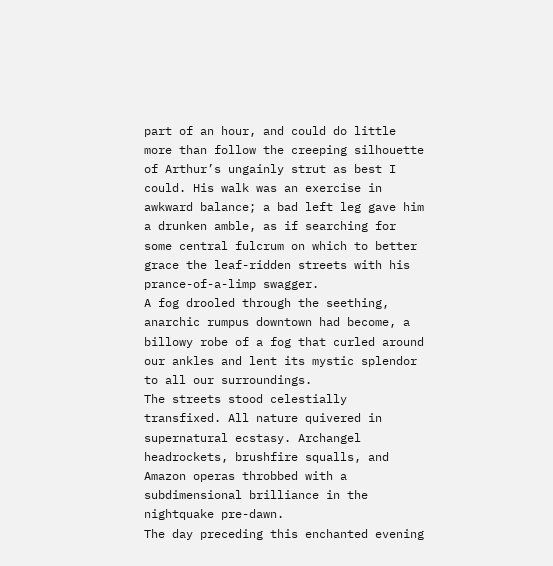part of an hour, and could do little more than follow the creeping silhouette of Arthur’s ungainly strut as best I could. His walk was an exercise in awkward balance; a bad left leg gave him a drunken amble, as if searching for some central fulcrum on which to better grace the leaf-ridden streets with his prance-of-a-limp swagger.
A fog drooled through the seething, anarchic rumpus downtown had become, a billowy robe of a fog that curled around our ankles and lent its mystic splendor to all our surroundings.
The streets stood celestially transfixed. All nature quivered in supernatural ecstasy. Archangel headrockets, brushfire squalls, and Amazon operas throbbed with a subdimensional brilliance in the nightquake pre-dawn.
The day preceding this enchanted evening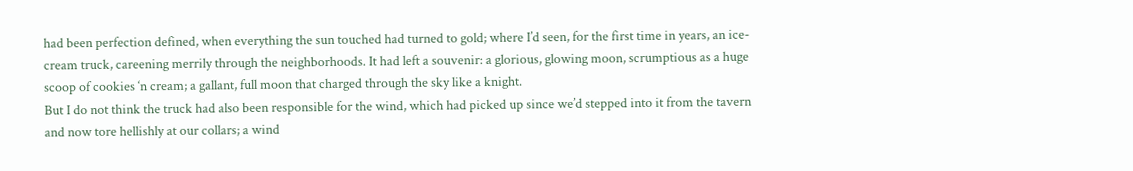had been perfection defined, when everything the sun touched had turned to gold; where I’d seen, for the first time in years, an ice-cream truck, careening merrily through the neighborhoods. It had left a souvenir: a glorious, glowing moon, scrumptious as a huge scoop of cookies ‘n cream; a gallant, full moon that charged through the sky like a knight.
But I do not think the truck had also been responsible for the wind, which had picked up since we’d stepped into it from the tavern and now tore hellishly at our collars; a wind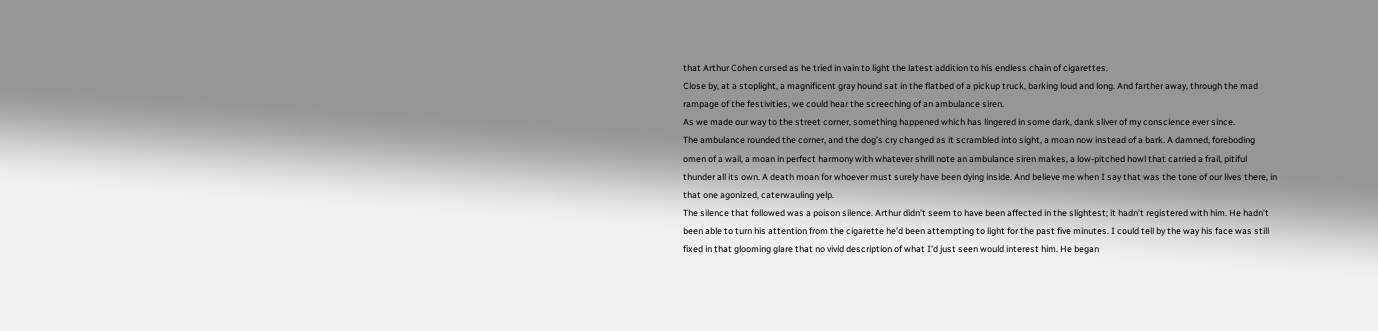that Arthur Cohen cursed as he tried in vain to light the latest addition to his endless chain of cigarettes.
Close by, at a stoplight, a magnificent gray hound sat in the flatbed of a pickup truck, barking loud and long. And farther away, through the mad rampage of the festivities, we could hear the screeching of an ambulance siren.
As we made our way to the street corner, something happened which has lingered in some dark, dank sliver of my conscience ever since.
The ambulance rounded the corner, and the dog’s cry changed as it scrambled into sight, a moan now instead of a bark. A damned, foreboding omen of a wail, a moan in perfect harmony with whatever shrill note an ambulance siren makes, a low-pitched howl that carried a frail, pitiful thunder all its own. A death moan for whoever must surely have been dying inside. And believe me when I say that was the tone of our lives there, in that one agonized, caterwauling yelp.
The silence that followed was a poison silence. Arthur didn’t seem to have been affected in the slightest; it hadn’t registered with him. He hadn’t been able to turn his attention from the cigarette he’d been attempting to light for the past five minutes. I could tell by the way his face was still fixed in that glooming glare that no vivid description of what I’d just seen would interest him. He began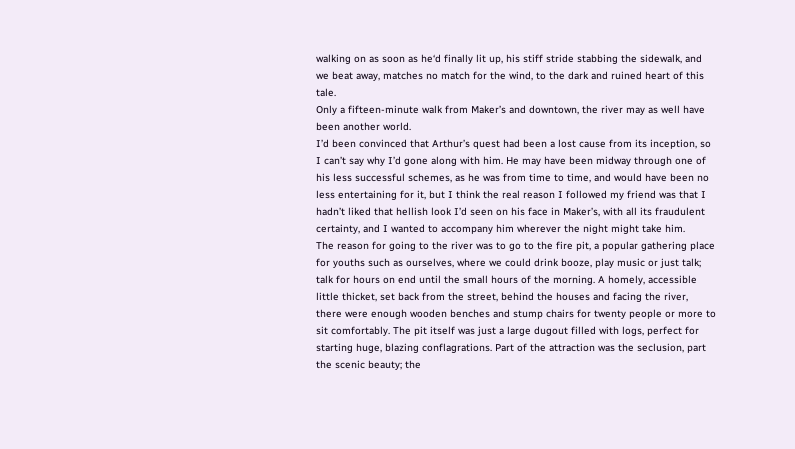walking on as soon as he‘d finally lit up, his stiff stride stabbing the sidewalk, and we beat away, matches no match for the wind, to the dark and ruined heart of this tale.
Only a fifteen-minute walk from Maker’s and downtown, the river may as well have been another world.
I’d been convinced that Arthur’s quest had been a lost cause from its inception, so I can’t say why I’d gone along with him. He may have been midway through one of his less successful schemes, as he was from time to time, and would have been no less entertaining for it, but I think the real reason I followed my friend was that I hadn’t liked that hellish look I’d seen on his face in Maker’s, with all its fraudulent certainty, and I wanted to accompany him wherever the night might take him.
The reason for going to the river was to go to the fire pit, a popular gathering place for youths such as ourselves, where we could drink booze, play music or just talk; talk for hours on end until the small hours of the morning. A homely, accessible little thicket, set back from the street, behind the houses and facing the river, there were enough wooden benches and stump chairs for twenty people or more to sit comfortably. The pit itself was just a large dugout filled with logs, perfect for starting huge, blazing conflagrations. Part of the attraction was the seclusion, part the scenic beauty; the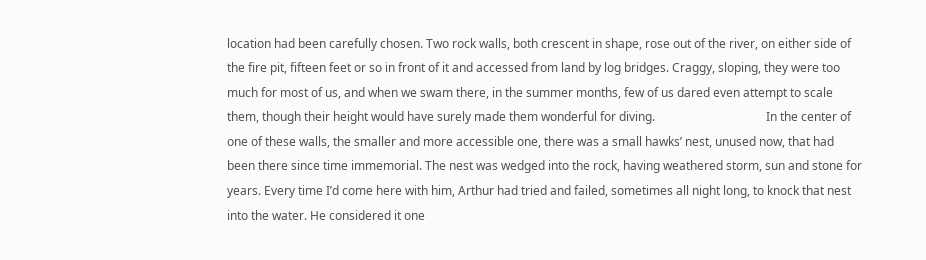location had been carefully chosen. Two rock walls, both crescent in shape, rose out of the river, on either side of the fire pit, fifteen feet or so in front of it and accessed from land by log bridges. Craggy, sloping, they were too much for most of us, and when we swam there, in the summer months, few of us dared even attempt to scale them, though their height would have surely made them wonderful for diving.                                     In the center of one of these walls, the smaller and more accessible one, there was a small hawks’ nest, unused now, that had been there since time immemorial. The nest was wedged into the rock, having weathered storm, sun and stone for years. Every time I’d come here with him, Arthur had tried and failed, sometimes all night long, to knock that nest into the water. He considered it one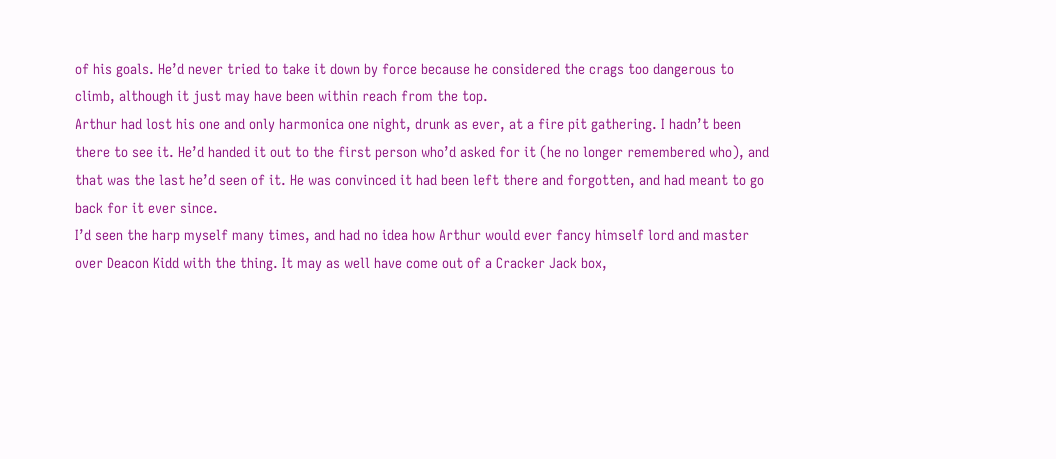of his goals. He’d never tried to take it down by force because he considered the crags too dangerous to climb, although it just may have been within reach from the top.
Arthur had lost his one and only harmonica one night, drunk as ever, at a fire pit gathering. I hadn’t been there to see it. He’d handed it out to the first person who’d asked for it (he no longer remembered who), and that was the last he’d seen of it. He was convinced it had been left there and forgotten, and had meant to go back for it ever since.
I’d seen the harp myself many times, and had no idea how Arthur would ever fancy himself lord and master over Deacon Kidd with the thing. It may as well have come out of a Cracker Jack box,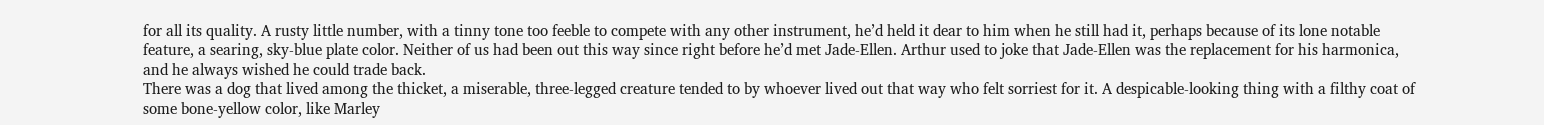for all its quality. A rusty little number, with a tinny tone too feeble to compete with any other instrument, he’d held it dear to him when he still had it, perhaps because of its lone notable feature, a searing, sky-blue plate color. Neither of us had been out this way since right before he’d met Jade-Ellen. Arthur used to joke that Jade-Ellen was the replacement for his harmonica, and he always wished he could trade back.
There was a dog that lived among the thicket, a miserable, three-legged creature tended to by whoever lived out that way who felt sorriest for it. A despicable-looking thing with a filthy coat of some bone-yellow color, like Marley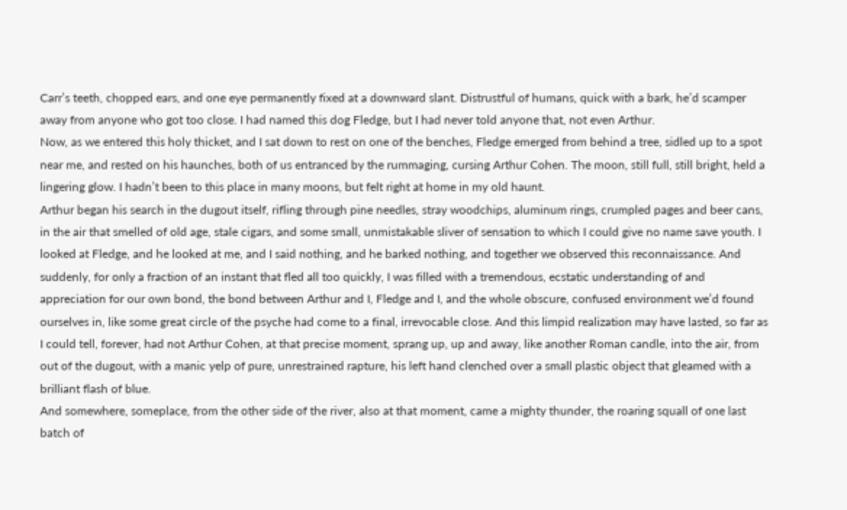Carr’s teeth, chopped ears, and one eye permanently fixed at a downward slant. Distrustful of humans, quick with a bark, he’d scamper away from anyone who got too close. I had named this dog Fledge, but I had never told anyone that, not even Arthur.
Now, as we entered this holy thicket, and I sat down to rest on one of the benches, Fledge emerged from behind a tree, sidled up to a spot near me, and rested on his haunches, both of us entranced by the rummaging, cursing Arthur Cohen. The moon, still full, still bright, held a lingering glow. I hadn’t been to this place in many moons, but felt right at home in my old haunt.
Arthur began his search in the dugout itself, rifling through pine needles, stray woodchips, aluminum rings, crumpled pages and beer cans, in the air that smelled of old age, stale cigars, and some small, unmistakable sliver of sensation to which I could give no name save youth. I looked at Fledge, and he looked at me, and I said nothing, and he barked nothing, and together we observed this reconnaissance. And suddenly, for only a fraction of an instant that fled all too quickly, I was filled with a tremendous, ecstatic understanding of and appreciation for our own bond, the bond between Arthur and I, Fledge and I, and the whole obscure, confused environment we’d found ourselves in, like some great circle of the psyche had come to a final, irrevocable close. And this limpid realization may have lasted, so far as I could tell, forever, had not Arthur Cohen, at that precise moment, sprang up, up and away, like another Roman candle, into the air, from out of the dugout, with a manic yelp of pure, unrestrained rapture, his left hand clenched over a small plastic object that gleamed with a brilliant flash of blue.
And somewhere, someplace, from the other side of the river, also at that moment, came a mighty thunder, the roaring squall of one last batch of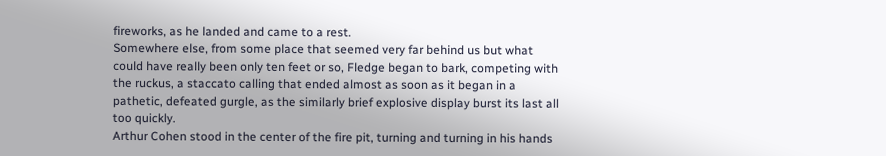fireworks, as he landed and came to a rest.
Somewhere else, from some place that seemed very far behind us but what could have really been only ten feet or so, Fledge began to bark, competing with the ruckus, a staccato calling that ended almost as soon as it began in a pathetic, defeated gurgle, as the similarly brief explosive display burst its last all too quickly.
Arthur Cohen stood in the center of the fire pit, turning and turning in his hands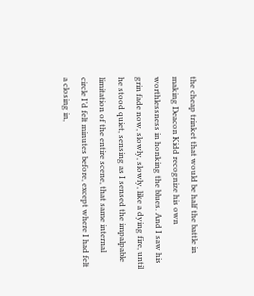the cheap trinket that would be half the battle in making Deacon Kidd recognize his own worthlessness in honking the blues. And I saw his grin fade now, slowly, slowly, like a dying fire, until he stood quiet, sensing as I sensed the impalpable limitation of the entire scene, that same internal circle I’d felt minutes before, except where I had felt a closing in,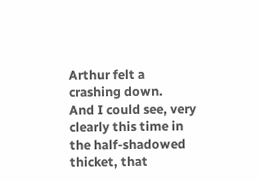Arthur felt a crashing down.
And I could see, very clearly this time in the half-shadowed thicket, that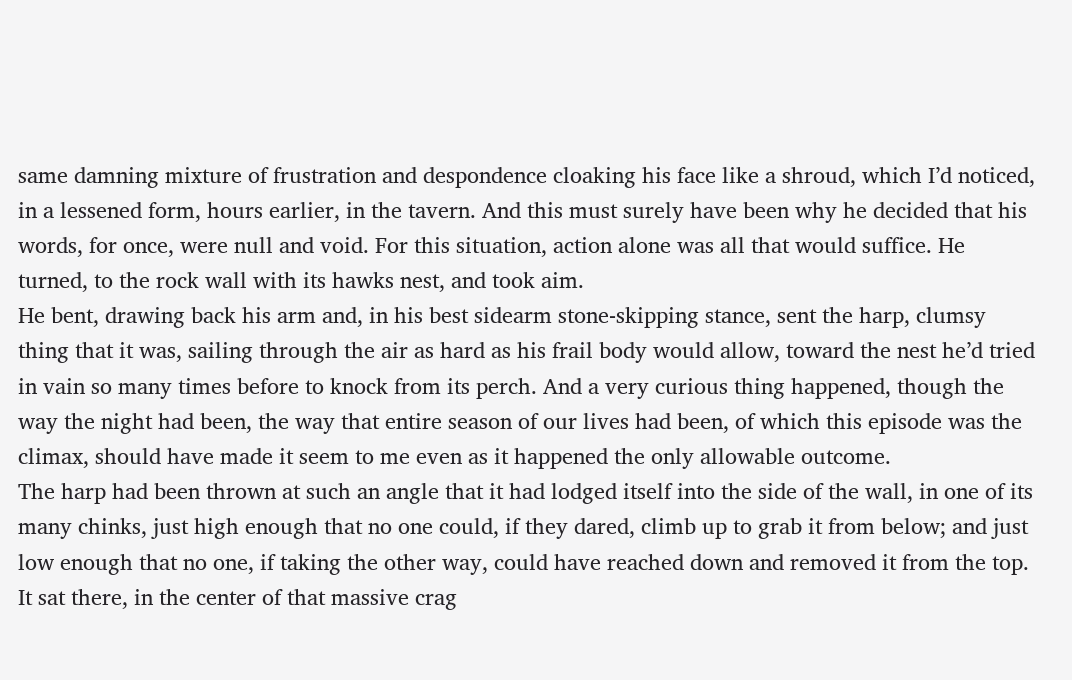same damning mixture of frustration and despondence cloaking his face like a shroud, which I’d noticed, in a lessened form, hours earlier, in the tavern. And this must surely have been why he decided that his words, for once, were null and void. For this situation, action alone was all that would suffice. He turned, to the rock wall with its hawks nest, and took aim.
He bent, drawing back his arm and, in his best sidearm stone-skipping stance, sent the harp, clumsy thing that it was, sailing through the air as hard as his frail body would allow, toward the nest he’d tried in vain so many times before to knock from its perch. And a very curious thing happened, though the way the night had been, the way that entire season of our lives had been, of which this episode was the climax, should have made it seem to me even as it happened the only allowable outcome.
The harp had been thrown at such an angle that it had lodged itself into the side of the wall, in one of its many chinks, just high enough that no one could, if they dared, climb up to grab it from below; and just low enough that no one, if taking the other way, could have reached down and removed it from the top. It sat there, in the center of that massive crag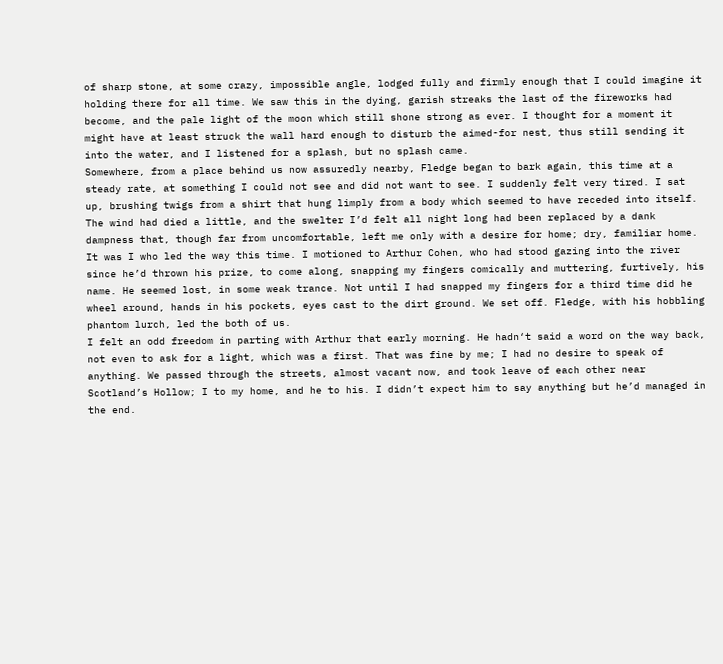of sharp stone, at some crazy, impossible angle, lodged fully and firmly enough that I could imagine it holding there for all time. We saw this in the dying, garish streaks the last of the fireworks had become, and the pale light of the moon which still shone strong as ever. I thought for a moment it might have at least struck the wall hard enough to disturb the aimed-for nest, thus still sending it into the water, and I listened for a splash, but no splash came.
Somewhere, from a place behind us now assuredly nearby, Fledge began to bark again, this time at a steady rate, at something I could not see and did not want to see. I suddenly felt very tired. I sat up, brushing twigs from a shirt that hung limply from a body which seemed to have receded into itself. The wind had died a little, and the swelter I’d felt all night long had been replaced by a dank dampness that, though far from uncomfortable, left me only with a desire for home; dry, familiar home.
It was I who led the way this time. I motioned to Arthur Cohen, who had stood gazing into the river since he’d thrown his prize, to come along, snapping my fingers comically and muttering, furtively, his name. He seemed lost, in some weak trance. Not until I had snapped my fingers for a third time did he wheel around, hands in his pockets, eyes cast to the dirt ground. We set off. Fledge, with his hobbling phantom lurch, led the both of us.
I felt an odd freedom in parting with Arthur that early morning. He hadn‘t said a word on the way back, not even to ask for a light, which was a first. That was fine by me; I had no desire to speak of anything. We passed through the streets, almost vacant now, and took leave of each other near Scotland’s Hollow; I to my home, and he to his. I didn’t expect him to say anything but he’d managed in the end.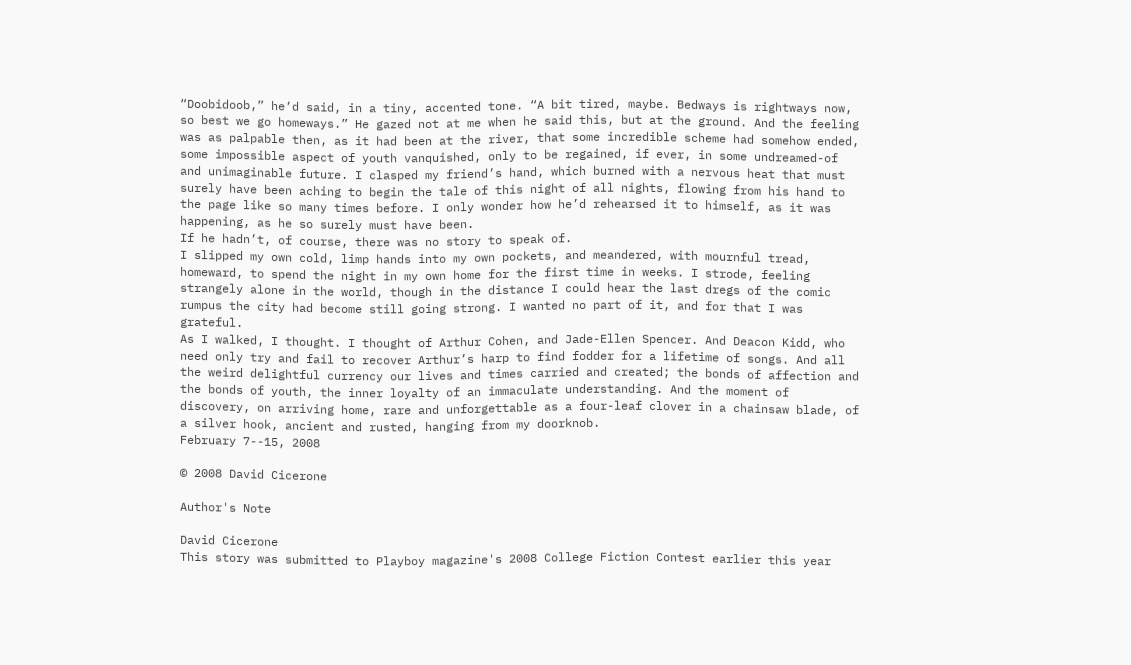“Doobidoob,” he‘d said, in a tiny, accented tone. “A bit tired, maybe. Bedways is rightways now, so best we go homeways.” He gazed not at me when he said this, but at the ground. And the feeling was as palpable then, as it had been at the river, that some incredible scheme had somehow ended, some impossible aspect of youth vanquished, only to be regained, if ever, in some undreamed-of and unimaginable future. I clasped my friend’s hand, which burned with a nervous heat that must surely have been aching to begin the tale of this night of all nights, flowing from his hand to the page like so many times before. I only wonder how he’d rehearsed it to himself, as it was happening, as he so surely must have been.
If he hadn’t, of course, there was no story to speak of.
I slipped my own cold, limp hands into my own pockets, and meandered, with mournful tread, homeward, to spend the night in my own home for the first time in weeks. I strode, feeling strangely alone in the world, though in the distance I could hear the last dregs of the comic rumpus the city had become still going strong. I wanted no part of it, and for that I was grateful.
As I walked, I thought. I thought of Arthur Cohen, and Jade-Ellen Spencer. And Deacon Kidd, who need only try and fail to recover Arthur’s harp to find fodder for a lifetime of songs. And all the weird delightful currency our lives and times carried and created; the bonds of affection and the bonds of youth, the inner loyalty of an immaculate understanding. And the moment of discovery, on arriving home, rare and unforgettable as a four-leaf clover in a chainsaw blade, of a silver hook, ancient and rusted, hanging from my doorknob.
February 7--15, 2008

© 2008 David Cicerone

Author's Note

David Cicerone
This story was submitted to Playboy magazine's 2008 College Fiction Contest earlier this year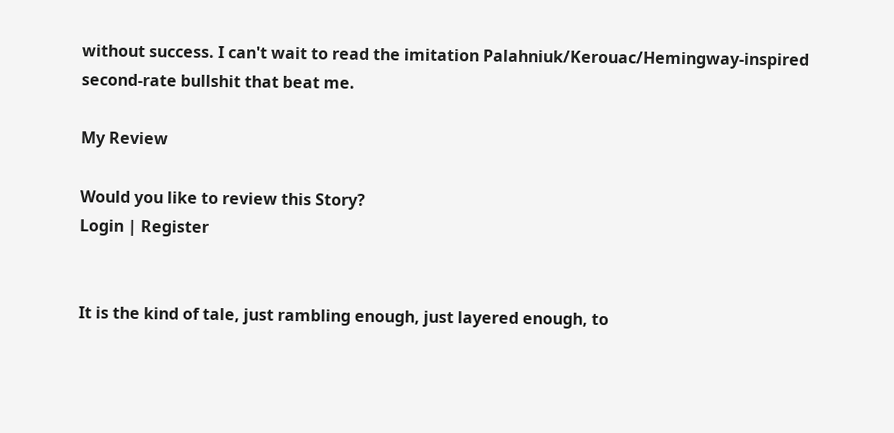without success. I can't wait to read the imitation Palahniuk/Kerouac/Hemingway-inspired second-rate bullshit that beat me.

My Review

Would you like to review this Story?
Login | Register


It is the kind of tale, just rambling enough, just layered enough, to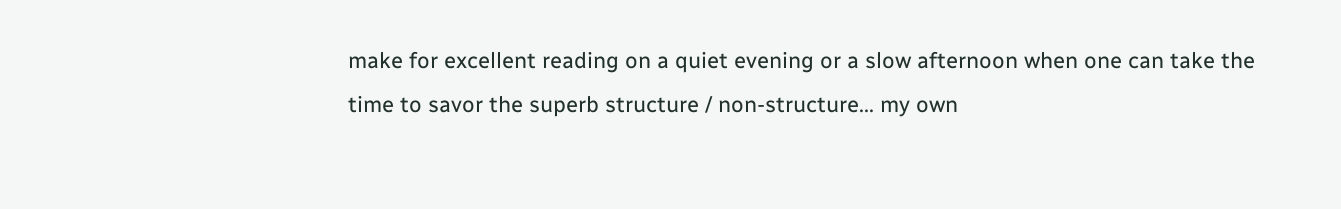make for excellent reading on a quiet evening or a slow afternoon when one can take the time to savor the superb structure / non-structure... my own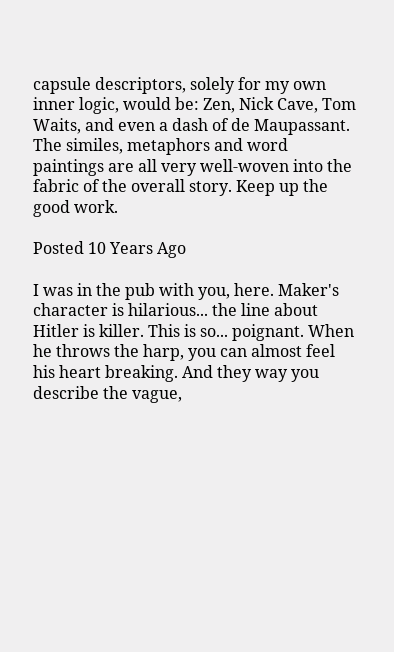capsule descriptors, solely for my own inner logic, would be: Zen, Nick Cave, Tom Waits, and even a dash of de Maupassant. The similes, metaphors and word paintings are all very well-woven into the fabric of the overall story. Keep up the good work.

Posted 10 Years Ago

I was in the pub with you, here. Maker's character is hilarious... the line about Hitler is killer. This is so... poignant. When he throws the harp, you can almost feel his heart breaking. And they way you describe the vague,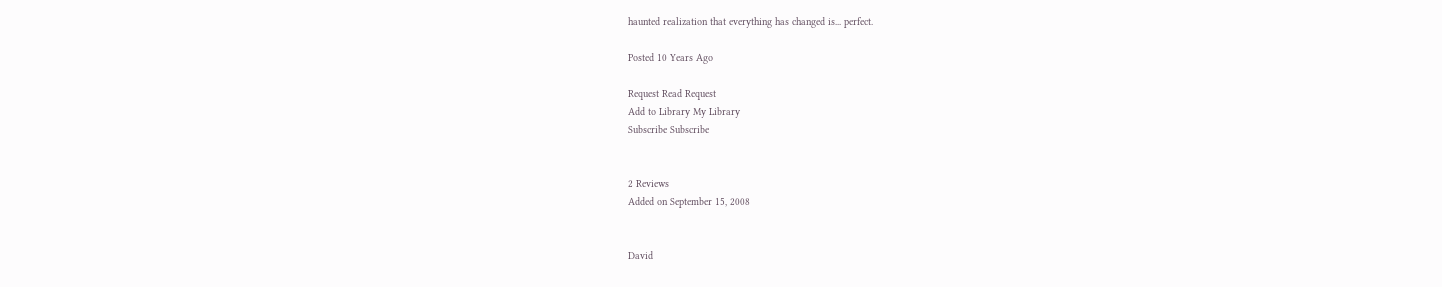haunted realization that everything has changed is... perfect.

Posted 10 Years Ago

Request Read Request
Add to Library My Library
Subscribe Subscribe


2 Reviews
Added on September 15, 2008


David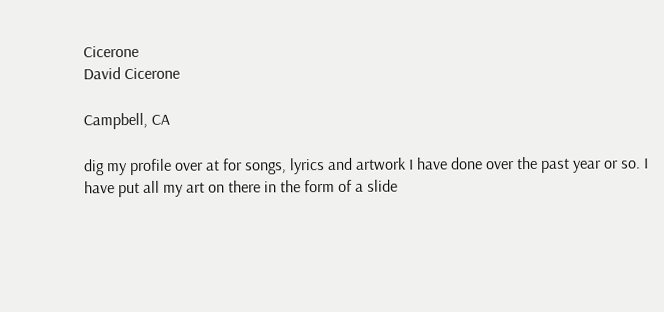Cicerone
David Cicerone

Campbell, CA

dig my profile over at for songs, lyrics and artwork I have done over the past year or so. I have put all my art on there in the form of a slide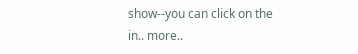show--you can click on the in.. more..